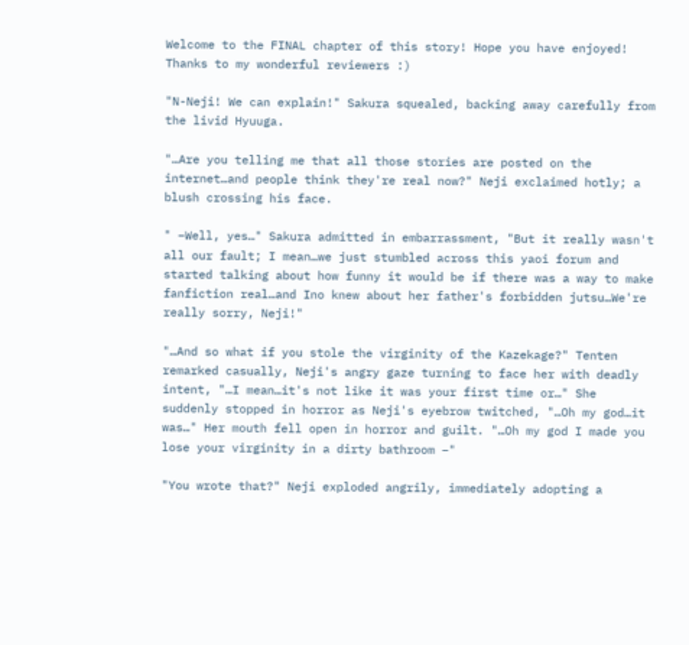Welcome to the FINAL chapter of this story! Hope you have enjoyed! Thanks to my wonderful reviewers :)

"N-Neji! We can explain!" Sakura squealed, backing away carefully from the livid Hyuuga.

"…Are you telling me that all those stories are posted on the internet…and people think they're real now?" Neji exclaimed hotly; a blush crossing his face.

" –Well, yes…" Sakura admitted in embarrassment, "But it really wasn't all our fault; I mean…we just stumbled across this yaoi forum and started talking about how funny it would be if there was a way to make fanfiction real…and Ino knew about her father's forbidden jutsu…We're really sorry, Neji!"

"…And so what if you stole the virginity of the Kazekage?" Tenten remarked casually, Neji's angry gaze turning to face her with deadly intent, "…I mean…it's not like it was your first time or…" She suddenly stopped in horror as Neji's eyebrow twitched, "…Oh my god…it was…" Her mouth fell open in horror and guilt. "…Oh my god I made you lose your virginity in a dirty bathroom –"

"You wrote that?" Neji exploded angrily, immediately adopting a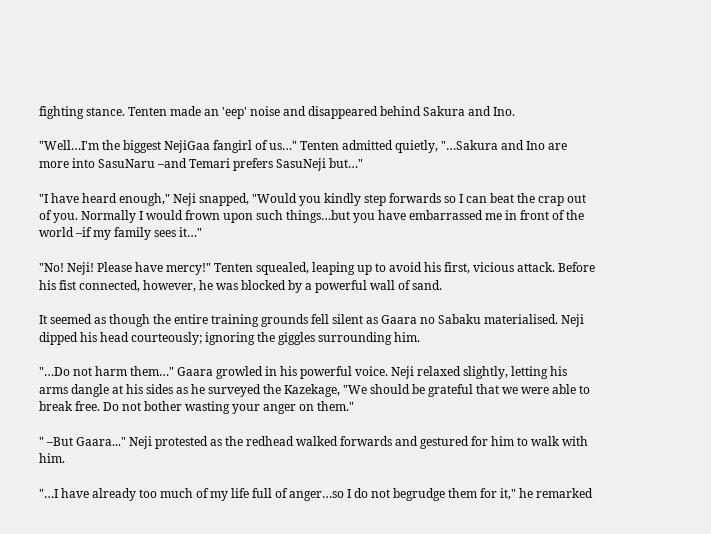fighting stance. Tenten made an 'eep' noise and disappeared behind Sakura and Ino.

"Well…I'm the biggest NejiGaa fangirl of us…" Tenten admitted quietly, "…Sakura and Ino are more into SasuNaru –and Temari prefers SasuNeji but…"

"I have heard enough," Neji snapped, "Would you kindly step forwards so I can beat the crap out of you. Normally I would frown upon such things…but you have embarrassed me in front of the world –if my family sees it…"

"No! Neji! Please have mercy!" Tenten squealed, leaping up to avoid his first, vicious attack. Before his fist connected, however, he was blocked by a powerful wall of sand.

It seemed as though the entire training grounds fell silent as Gaara no Sabaku materialised. Neji dipped his head courteously; ignoring the giggles surrounding him.

"…Do not harm them…" Gaara growled in his powerful voice. Neji relaxed slightly, letting his arms dangle at his sides as he surveyed the Kazekage, "We should be grateful that we were able to break free. Do not bother wasting your anger on them."

" –But Gaara..." Neji protested as the redhead walked forwards and gestured for him to walk with him.

"…I have already too much of my life full of anger…so I do not begrudge them for it," he remarked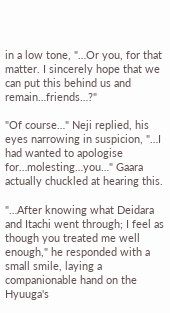in a low tone, "…Or you, for that matter. I sincerely hope that we can put this behind us and remain…friends…?"

"Of course…" Neji replied, his eyes narrowing in suspicion, "…I had wanted to apologise for…molesting…you…" Gaara actually chuckled at hearing this.

"…After knowing what Deidara and Itachi went through; I feel as though you treated me well enough," he responded with a small smile, laying a companionable hand on the Hyuuga's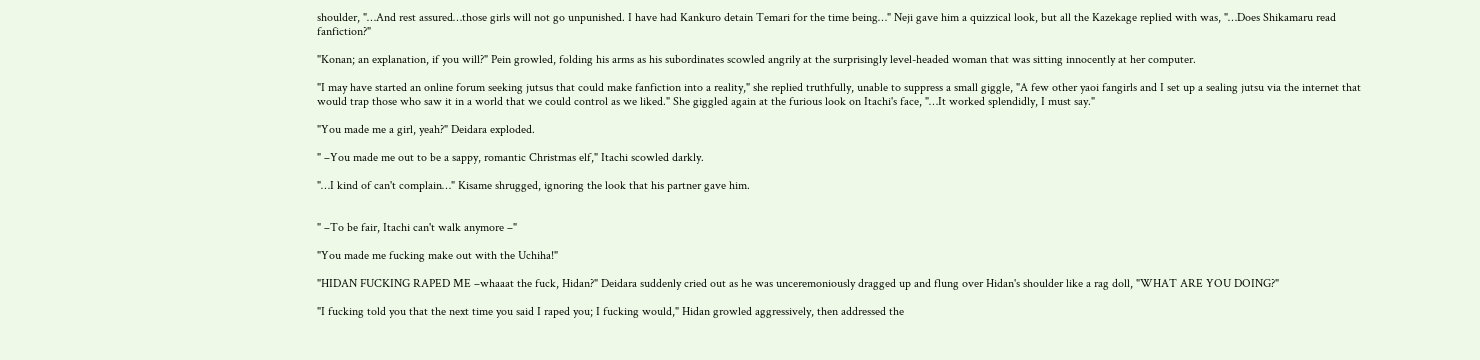shoulder, "…And rest assured…those girls will not go unpunished. I have had Kankuro detain Temari for the time being…" Neji gave him a quizzical look, but all the Kazekage replied with was, "…Does Shikamaru read fanfiction?"

"Konan; an explanation, if you will?" Pein growled, folding his arms as his subordinates scowled angrily at the surprisingly level-headed woman that was sitting innocently at her computer.

"I may have started an online forum seeking jutsus that could make fanfiction into a reality," she replied truthfully, unable to suppress a small giggle, "A few other yaoi fangirls and I set up a sealing jutsu via the internet that would trap those who saw it in a world that we could control as we liked." She giggled again at the furious look on Itachi's face, "…It worked splendidly, I must say."

"You made me a girl, yeah?" Deidara exploded.

" –You made me out to be a sappy, romantic Christmas elf," Itachi scowled darkly.

"…I kind of can't complain…" Kisame shrugged, ignoring the look that his partner gave him.


" –To be fair, Itachi can't walk anymore –"

"You made me fucking make out with the Uchiha!"

"HIDAN FUCKING RAPED ME –whaaat the fuck, Hidan?" Deidara suddenly cried out as he was unceremoniously dragged up and flung over Hidan's shoulder like a rag doll, "WHAT ARE YOU DOING?"

"I fucking told you that the next time you said I raped you; I fucking would," Hidan growled aggressively, then addressed the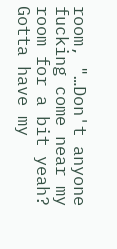room, "…Don't anyone fucking come near my room for a bit yeah? Gotta have my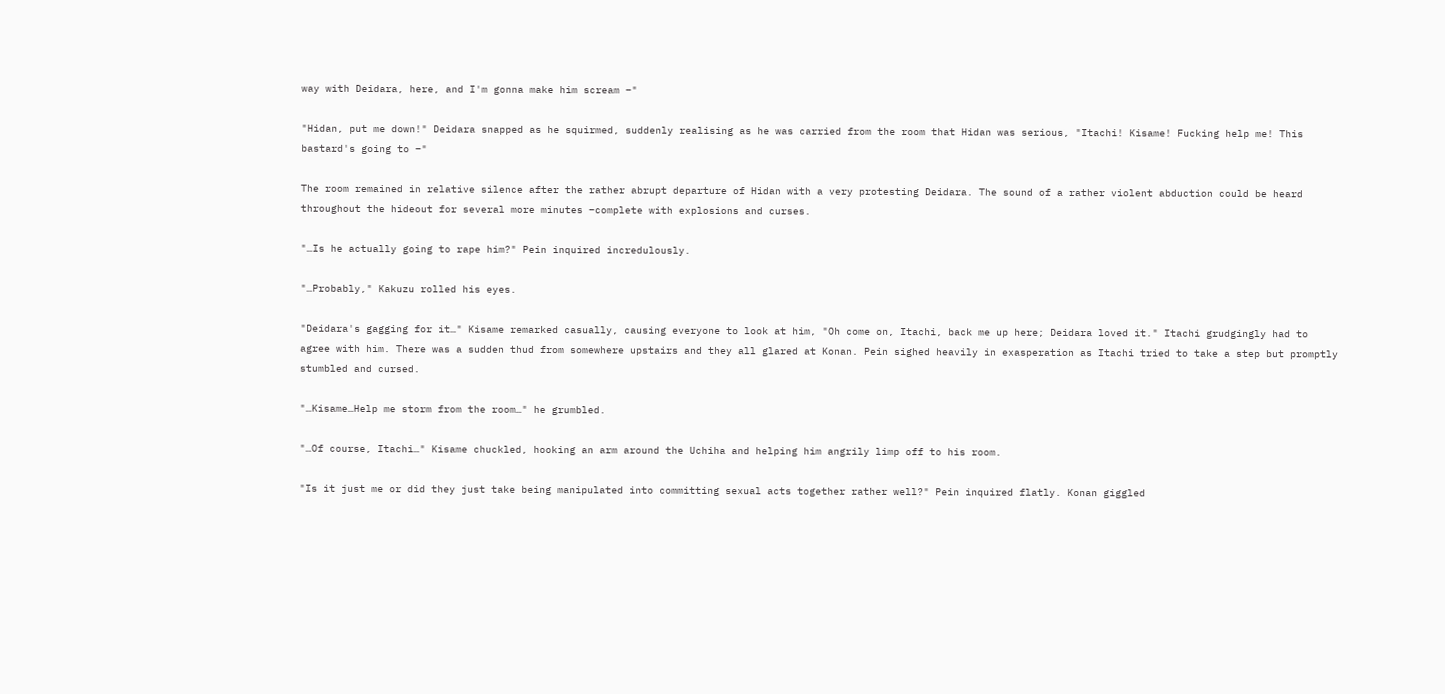way with Deidara, here, and I'm gonna make him scream –"

"Hidan, put me down!" Deidara snapped as he squirmed, suddenly realising as he was carried from the room that Hidan was serious, "Itachi! Kisame! Fucking help me! This bastard's going to –"

The room remained in relative silence after the rather abrupt departure of Hidan with a very protesting Deidara. The sound of a rather violent abduction could be heard throughout the hideout for several more minutes –complete with explosions and curses.

"…Is he actually going to rape him?" Pein inquired incredulously.

"…Probably," Kakuzu rolled his eyes.

"Deidara's gagging for it…" Kisame remarked casually, causing everyone to look at him, "Oh come on, Itachi, back me up here; Deidara loved it." Itachi grudgingly had to agree with him. There was a sudden thud from somewhere upstairs and they all glared at Konan. Pein sighed heavily in exasperation as Itachi tried to take a step but promptly stumbled and cursed.

"…Kisame…Help me storm from the room…" he grumbled.

"…Of course, Itachi…" Kisame chuckled, hooking an arm around the Uchiha and helping him angrily limp off to his room.

"Is it just me or did they just take being manipulated into committing sexual acts together rather well?" Pein inquired flatly. Konan giggled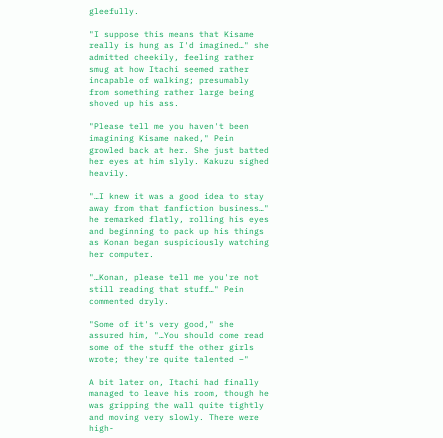gleefully.

"I suppose this means that Kisame really is hung as I'd imagined…" she admitted cheekily, feeling rather smug at how Itachi seemed rather incapable of walking; presumably from something rather large being shoved up his ass.

"Please tell me you haven't been imagining Kisame naked," Pein growled back at her. She just batted her eyes at him slyly. Kakuzu sighed heavily.

"…I knew it was a good idea to stay away from that fanfiction business…" he remarked flatly, rolling his eyes and beginning to pack up his things as Konan began suspiciously watching her computer.

"…Konan, please tell me you're not still reading that stuff…" Pein commented dryly.

"Some of it's very good," she assured him, "…You should come read some of the stuff the other girls wrote; they're quite talented –"

A bit later on, Itachi had finally managed to leave his room, though he was gripping the wall quite tightly and moving very slowly. There were high-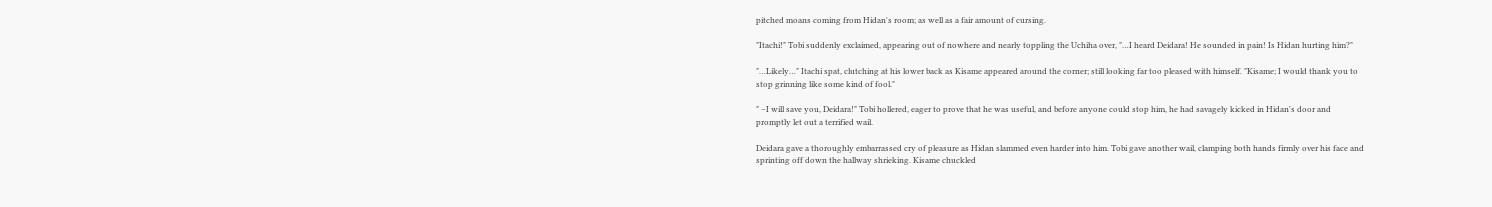pitched moans coming from Hidan's room; as well as a fair amount of cursing.

"Itachi!" Tobi suddenly exclaimed, appearing out of nowhere and nearly toppling the Uchiha over, "…I heard Deidara! He sounded in pain! Is Hidan hurting him?"

"…Likely…" Itachi spat, clutching at his lower back as Kisame appeared around the corner; still looking far too pleased with himself. "Kisame; I would thank you to stop grinning like some kind of fool."

" –I will save you, Deidara!" Tobi hollered, eager to prove that he was useful, and before anyone could stop him, he had savagely kicked in Hidan's door and promptly let out a terrified wail.

Deidara gave a thoroughly embarrassed cry of pleasure as Hidan slammed even harder into him. Tobi gave another wail, clamping both hands firmly over his face and sprinting off down the hallway shrieking. Kisame chuckled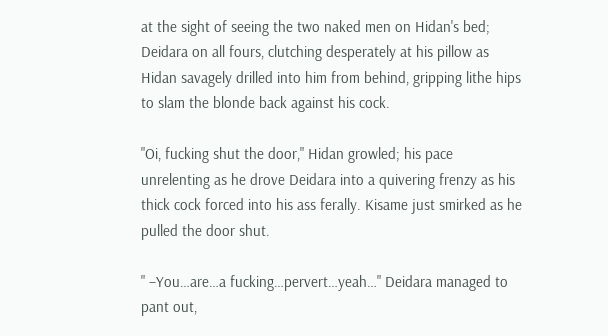at the sight of seeing the two naked men on Hidan's bed; Deidara on all fours, clutching desperately at his pillow as Hidan savagely drilled into him from behind, gripping lithe hips to slam the blonde back against his cock.

"Oi, fucking shut the door," Hidan growled; his pace unrelenting as he drove Deidara into a quivering frenzy as his thick cock forced into his ass ferally. Kisame just smirked as he pulled the door shut.

" –You…are…a fucking…pervert…yeah…" Deidara managed to pant out,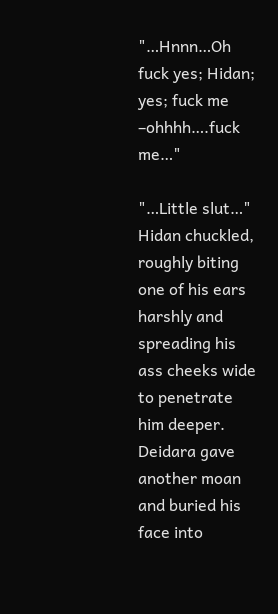"…Hnnn…Oh fuck yes; Hidan; yes; fuck me –ohhhh….fuck me…"

"…Little slut…" Hidan chuckled, roughly biting one of his ears harshly and spreading his ass cheeks wide to penetrate him deeper. Deidara gave another moan and buried his face into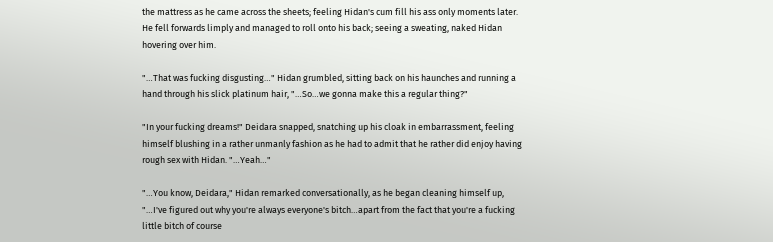the mattress as he came across the sheets; feeling Hidan's cum fill his ass only moments later. He fell forwards limply and managed to roll onto his back; seeing a sweating, naked Hidan hovering over him.

"…That was fucking disgusting…" Hidan grumbled, sitting back on his haunches and running a hand through his slick platinum hair, "…So…we gonna make this a regular thing?"

"In your fucking dreams!" Deidara snapped, snatching up his cloak in embarrassment, feeling himself blushing in a rather unmanly fashion as he had to admit that he rather did enjoy having rough sex with Hidan. "…Yeah…"

"…You know, Deidara," Hidan remarked conversationally, as he began cleaning himself up, "…I've figured out why you're always everyone's bitch…apart from the fact that you're a fucking little bitch of course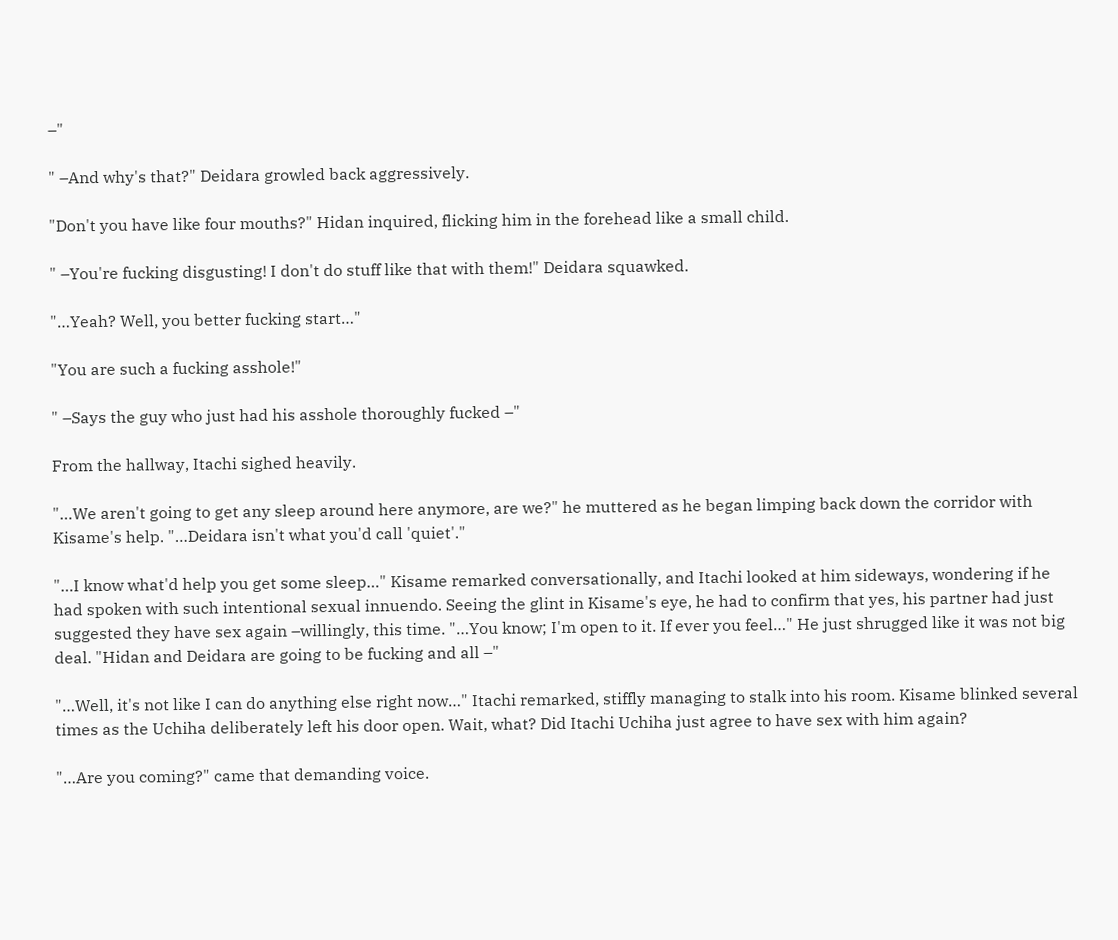–"

" –And why's that?" Deidara growled back aggressively.

"Don't you have like four mouths?" Hidan inquired, flicking him in the forehead like a small child.

" –You're fucking disgusting! I don't do stuff like that with them!" Deidara squawked.

"…Yeah? Well, you better fucking start…"

"You are such a fucking asshole!"

" –Says the guy who just had his asshole thoroughly fucked –"

From the hallway, Itachi sighed heavily.

"…We aren't going to get any sleep around here anymore, are we?" he muttered as he began limping back down the corridor with Kisame's help. "…Deidara isn't what you'd call 'quiet'."

"…I know what'd help you get some sleep…" Kisame remarked conversationally, and Itachi looked at him sideways, wondering if he had spoken with such intentional sexual innuendo. Seeing the glint in Kisame's eye, he had to confirm that yes, his partner had just suggested they have sex again –willingly, this time. "…You know; I'm open to it. If ever you feel…" He just shrugged like it was not big deal. "Hidan and Deidara are going to be fucking and all –"

"…Well, it's not like I can do anything else right now…" Itachi remarked, stiffly managing to stalk into his room. Kisame blinked several times as the Uchiha deliberately left his door open. Wait, what? Did Itachi Uchiha just agree to have sex with him again?

"…Are you coming?" came that demanding voice.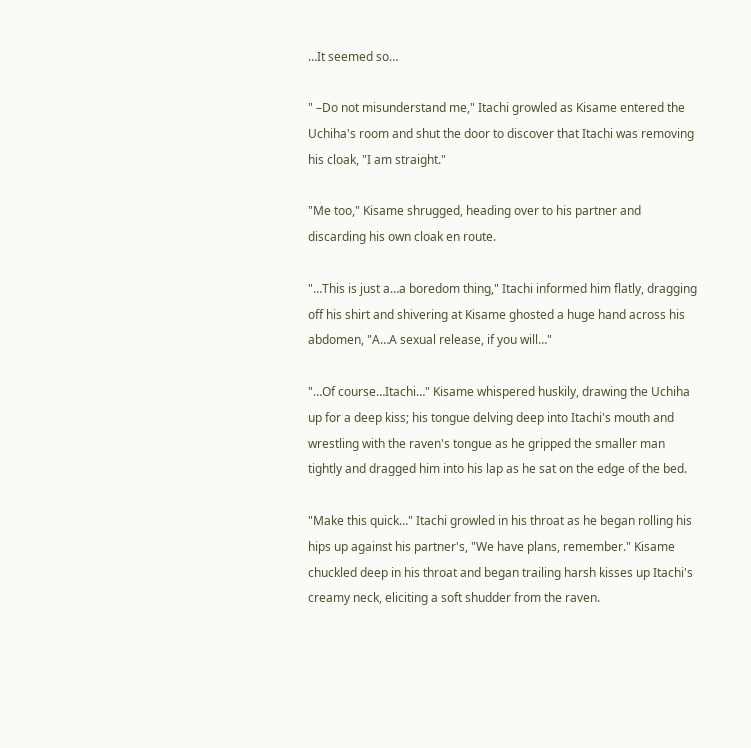…It seemed so…

" –Do not misunderstand me," Itachi growled as Kisame entered the Uchiha's room and shut the door to discover that Itachi was removing his cloak, "I am straight."

"Me too," Kisame shrugged, heading over to his partner and discarding his own cloak en route.

"…This is just a…a boredom thing," Itachi informed him flatly, dragging off his shirt and shivering at Kisame ghosted a huge hand across his abdomen, "A…A sexual release, if you will…"

"…Of course…Itachi…" Kisame whispered huskily, drawing the Uchiha up for a deep kiss; his tongue delving deep into Itachi's mouth and wrestling with the raven's tongue as he gripped the smaller man tightly and dragged him into his lap as he sat on the edge of the bed.

"Make this quick…" Itachi growled in his throat as he began rolling his hips up against his partner's, "We have plans, remember." Kisame chuckled deep in his throat and began trailing harsh kisses up Itachi's creamy neck, eliciting a soft shudder from the raven.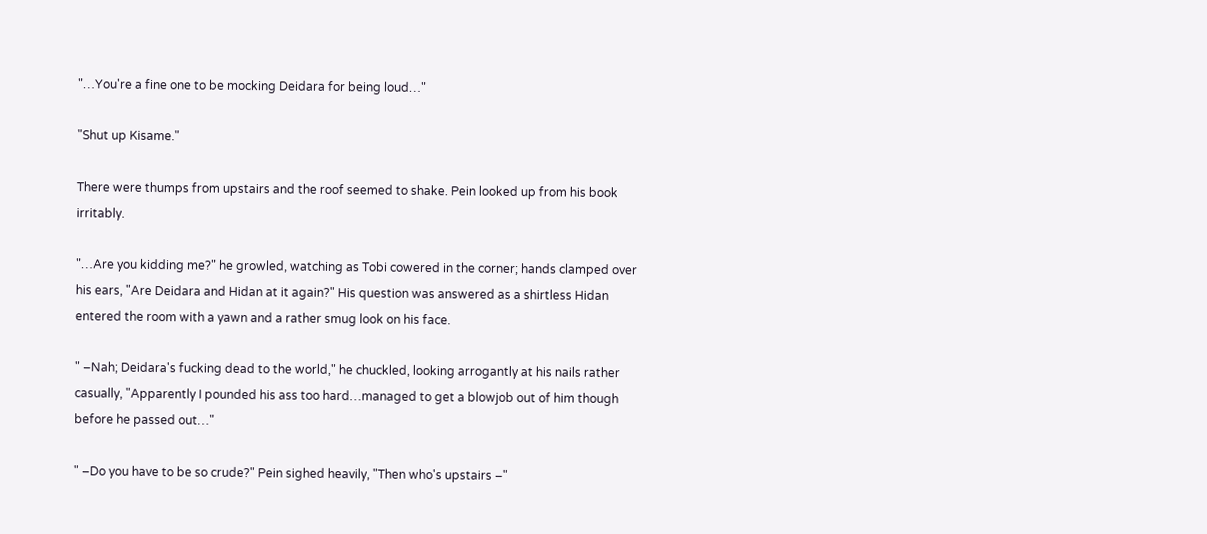"…You're a fine one to be mocking Deidara for being loud…"

"Shut up Kisame."

There were thumps from upstairs and the roof seemed to shake. Pein looked up from his book irritably.

"…Are you kidding me?" he growled, watching as Tobi cowered in the corner; hands clamped over his ears, "Are Deidara and Hidan at it again?" His question was answered as a shirtless Hidan entered the room with a yawn and a rather smug look on his face.

" –Nah; Deidara's fucking dead to the world," he chuckled, looking arrogantly at his nails rather casually, "Apparently I pounded his ass too hard…managed to get a blowjob out of him though before he passed out…"

" –Do you have to be so crude?" Pein sighed heavily, "Then who's upstairs –"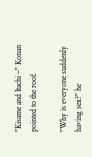"Kisame and Itachi –" Konan pointed to the roof.

"Why is everyone suddenly having sex?" he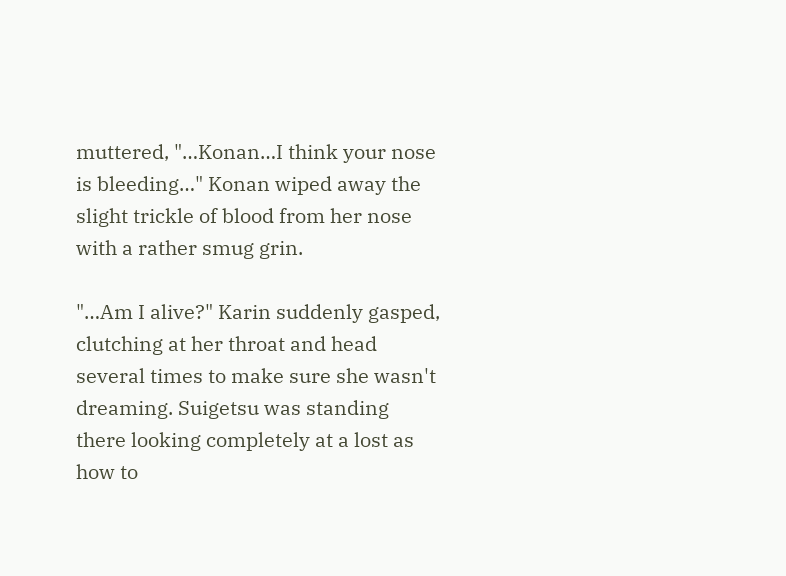muttered, "…Konan…I think your nose is bleeding…" Konan wiped away the slight trickle of blood from her nose with a rather smug grin.

"…Am I alive?" Karin suddenly gasped, clutching at her throat and head several times to make sure she wasn't dreaming. Suigetsu was standing there looking completely at a lost as how to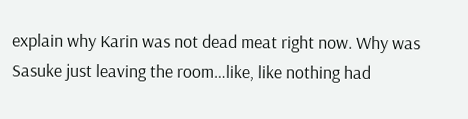explain why Karin was not dead meat right now. Why was Sasuke just leaving the room…like, like nothing had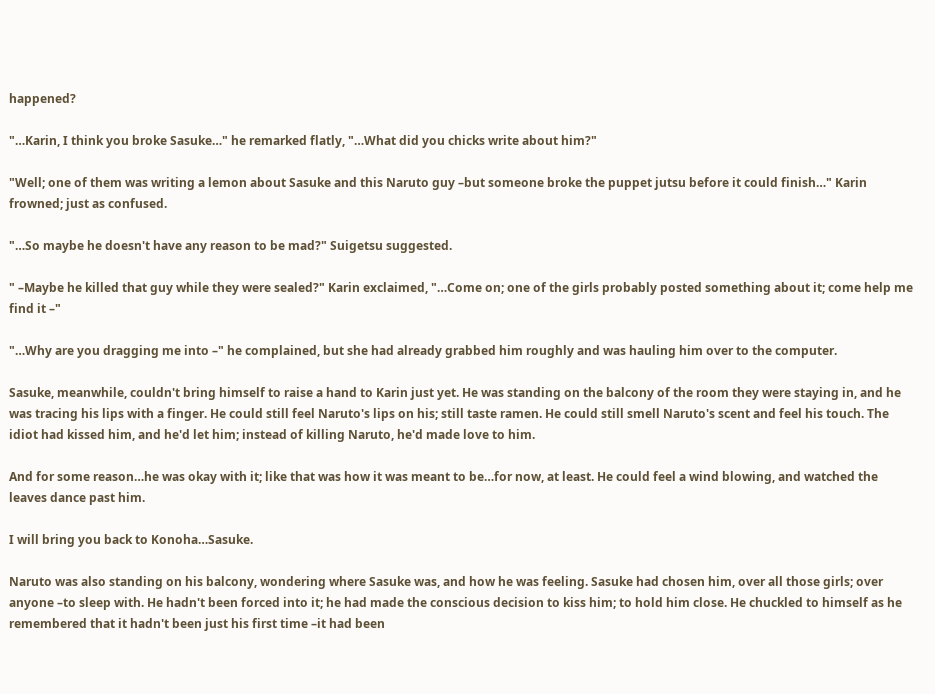happened?

"…Karin, I think you broke Sasuke…" he remarked flatly, "…What did you chicks write about him?"

"Well; one of them was writing a lemon about Sasuke and this Naruto guy –but someone broke the puppet jutsu before it could finish…" Karin frowned; just as confused.

"…So maybe he doesn't have any reason to be mad?" Suigetsu suggested.

" –Maybe he killed that guy while they were sealed?" Karin exclaimed, "…Come on; one of the girls probably posted something about it; come help me find it –"

"…Why are you dragging me into –" he complained, but she had already grabbed him roughly and was hauling him over to the computer.

Sasuke, meanwhile, couldn't bring himself to raise a hand to Karin just yet. He was standing on the balcony of the room they were staying in, and he was tracing his lips with a finger. He could still feel Naruto's lips on his; still taste ramen. He could still smell Naruto's scent and feel his touch. The idiot had kissed him, and he'd let him; instead of killing Naruto, he'd made love to him.

And for some reason…he was okay with it; like that was how it was meant to be…for now, at least. He could feel a wind blowing, and watched the leaves dance past him.

I will bring you back to Konoha…Sasuke.

Naruto was also standing on his balcony, wondering where Sasuke was, and how he was feeling. Sasuke had chosen him, over all those girls; over anyone –to sleep with. He hadn't been forced into it; he had made the conscious decision to kiss him; to hold him close. He chuckled to himself as he remembered that it hadn't been just his first time –it had been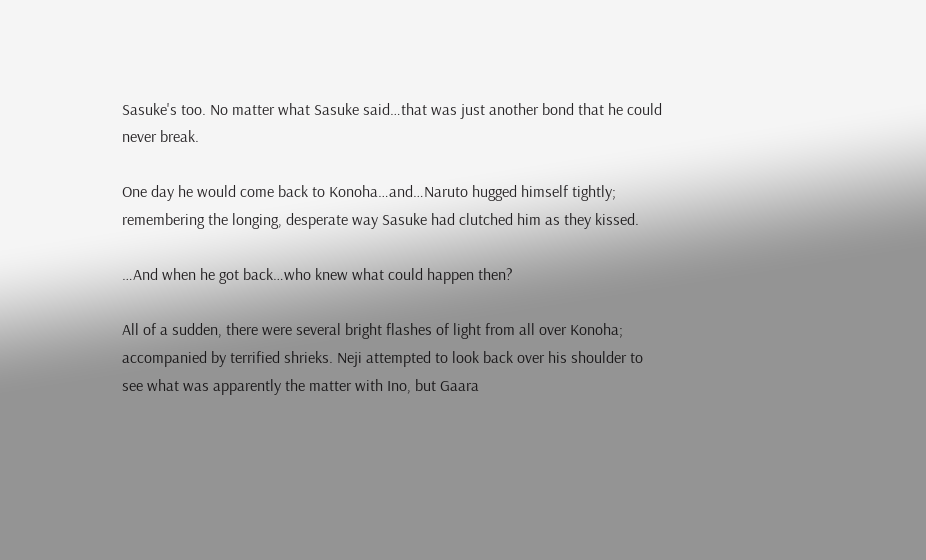Sasuke's too. No matter what Sasuke said…that was just another bond that he could never break.

One day he would come back to Konoha…and…Naruto hugged himself tightly; remembering the longing, desperate way Sasuke had clutched him as they kissed.

…And when he got back…who knew what could happen then?

All of a sudden, there were several bright flashes of light from all over Konoha; accompanied by terrified shrieks. Neji attempted to look back over his shoulder to see what was apparently the matter with Ino, but Gaara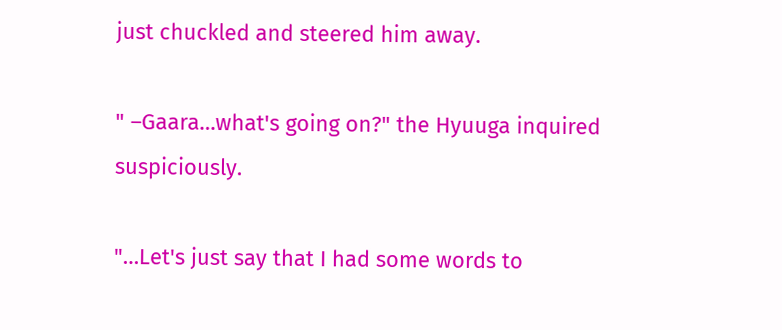just chuckled and steered him away.

" –Gaara…what's going on?" the Hyuuga inquired suspiciously.

"…Let's just say that I had some words to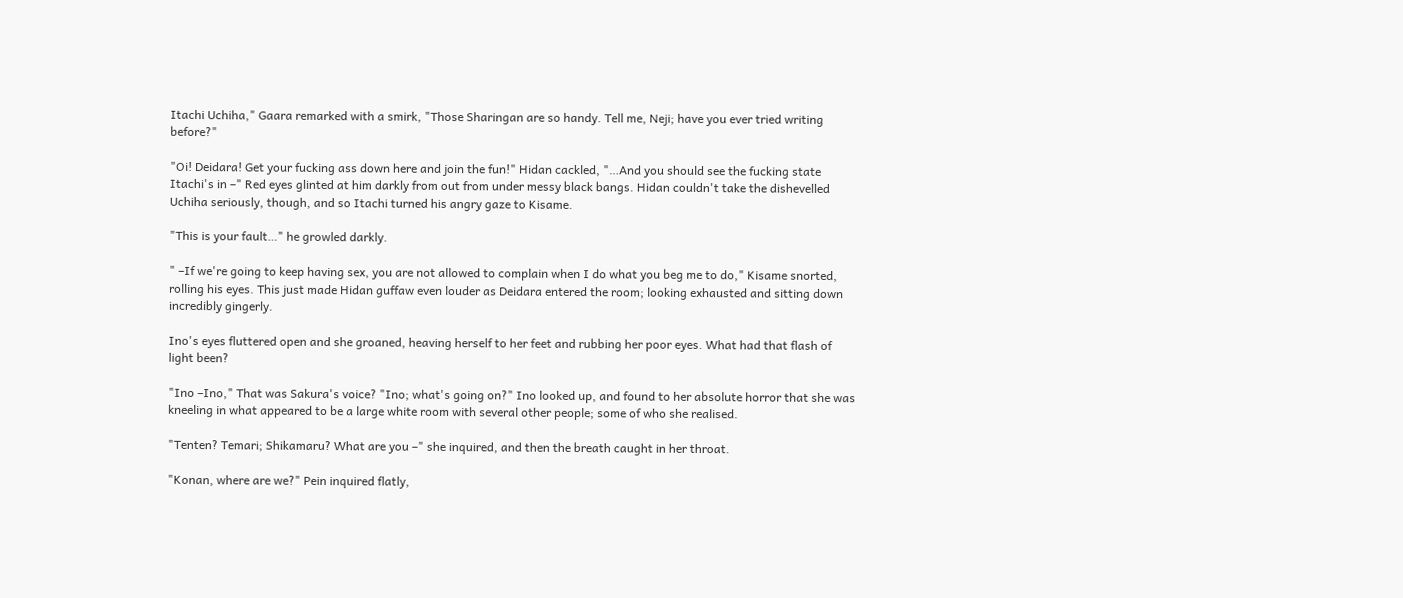Itachi Uchiha," Gaara remarked with a smirk, "Those Sharingan are so handy. Tell me, Neji; have you ever tried writing before?"

"Oi! Deidara! Get your fucking ass down here and join the fun!" Hidan cackled, "…And you should see the fucking state Itachi's in –" Red eyes glinted at him darkly from out from under messy black bangs. Hidan couldn't take the dishevelled Uchiha seriously, though, and so Itachi turned his angry gaze to Kisame.

"This is your fault…" he growled darkly.

" –If we're going to keep having sex, you are not allowed to complain when I do what you beg me to do," Kisame snorted, rolling his eyes. This just made Hidan guffaw even louder as Deidara entered the room; looking exhausted and sitting down incredibly gingerly.

Ino's eyes fluttered open and she groaned, heaving herself to her feet and rubbing her poor eyes. What had that flash of light been?

"Ino –Ino," That was Sakura's voice? "Ino; what's going on?" Ino looked up, and found to her absolute horror that she was kneeling in what appeared to be a large white room with several other people; some of who she realised.

"Tenten? Temari; Shikamaru? What are you –" she inquired, and then the breath caught in her throat.

"Konan, where are we?" Pein inquired flatly,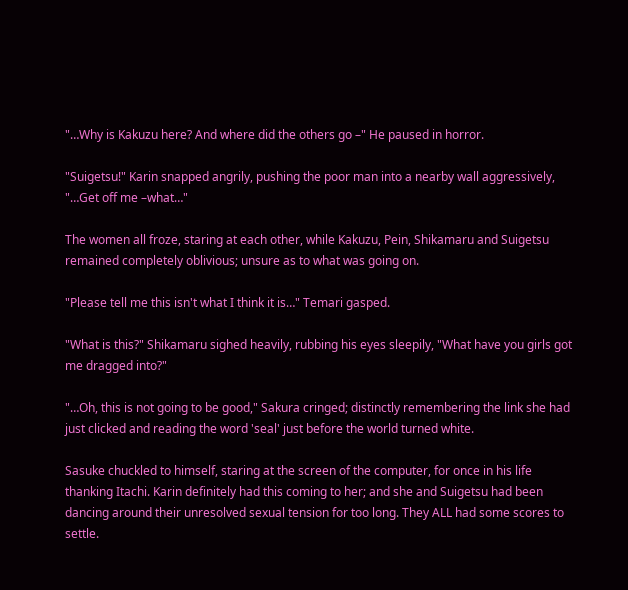"…Why is Kakuzu here? And where did the others go –" He paused in horror.

"Suigetsu!" Karin snapped angrily, pushing the poor man into a nearby wall aggressively, "…Get off me –what…"

The women all froze, staring at each other, while Kakuzu, Pein, Shikamaru and Suigetsu remained completely oblivious; unsure as to what was going on.

"Please tell me this isn't what I think it is…" Temari gasped.

"What is this?" Shikamaru sighed heavily, rubbing his eyes sleepily, "What have you girls got me dragged into?"

"…Oh, this is not going to be good," Sakura cringed; distinctly remembering the link she had just clicked and reading the word 'seal' just before the world turned white.

Sasuke chuckled to himself, staring at the screen of the computer, for once in his life thanking Itachi. Karin definitely had this coming to her; and she and Suigetsu had been dancing around their unresolved sexual tension for too long. They ALL had some scores to settle.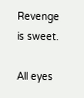Revenge is sweet.

All eyes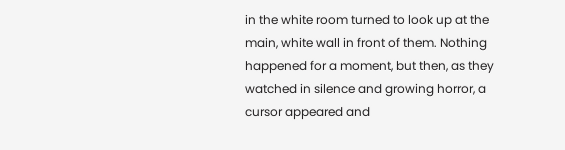in the white room turned to look up at the main, white wall in front of them. Nothing happened for a moment, but then, as they watched in silence and growing horror, a cursor appeared and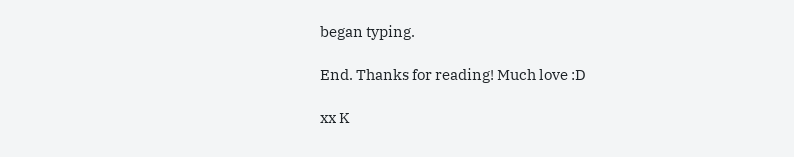began typing.

End. Thanks for reading! Much love :D

xx K